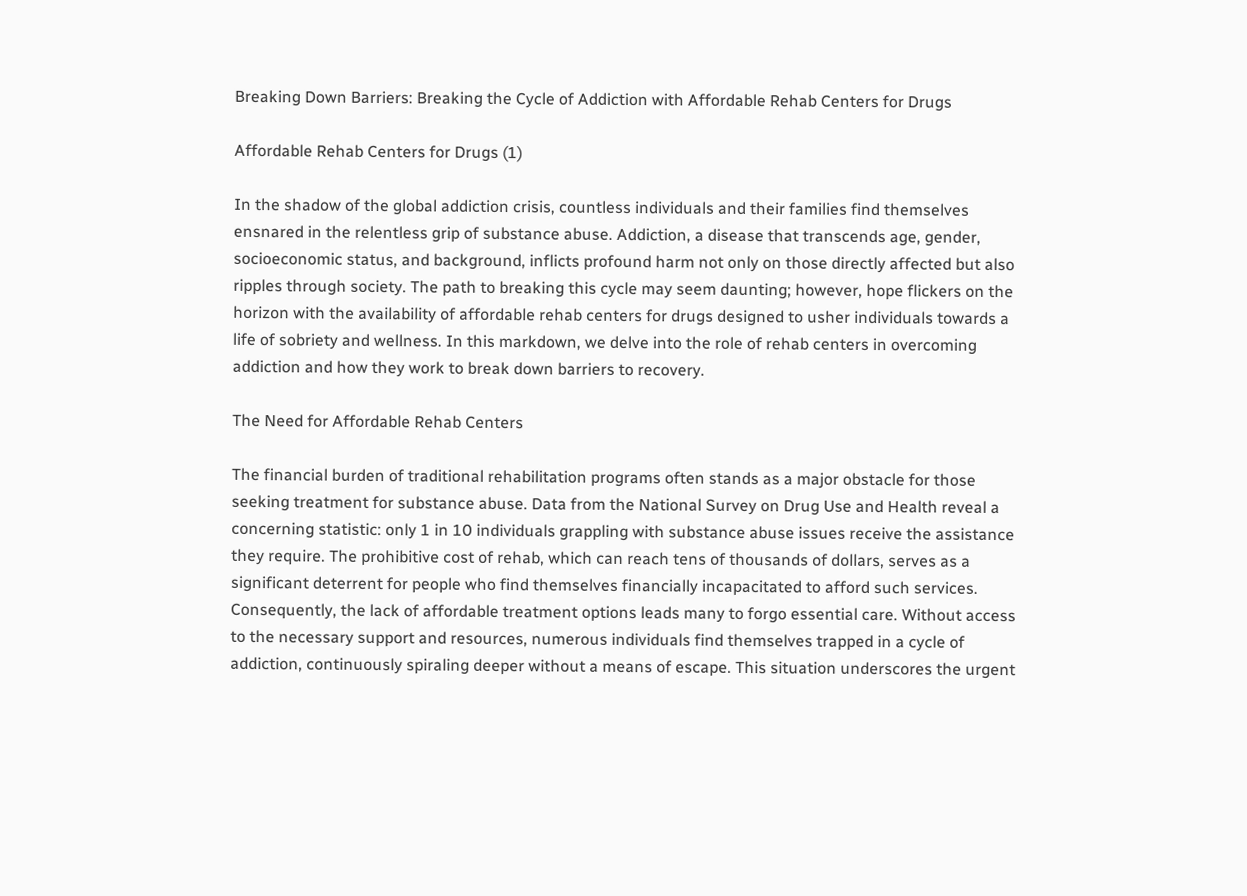Breaking Down Barriers: Breaking the Cycle of Addiction with Affordable Rehab Centers for Drugs

Affordable Rehab Centers for Drugs (1)

In the shadow of the global addiction crisis, countless individuals and their families find themselves ensnared in the relentless grip of substance abuse. Addiction, a disease that transcends age, gender, socioeconomic status, and background, inflicts profound harm not only on those directly affected but also ripples through society. The path to breaking this cycle may seem daunting; however, hope flickers on the horizon with the availability of affordable rehab centers for drugs designed to usher individuals towards a life of sobriety and wellness. In this markdown, we delve into the role of rehab centers in overcoming addiction and how they work to break down barriers to recovery.

The Need for Affordable Rehab Centers

The financial burden of traditional rehabilitation programs often stands as a major obstacle for those seeking treatment for substance abuse. Data from the National Survey on Drug Use and Health reveal a concerning statistic: only 1 in 10 individuals grappling with substance abuse issues receive the assistance they require. The prohibitive cost of rehab, which can reach tens of thousands of dollars, serves as a significant deterrent for people who find themselves financially incapacitated to afford such services. Consequently, the lack of affordable treatment options leads many to forgo essential care. Without access to the necessary support and resources, numerous individuals find themselves trapped in a cycle of addiction, continuously spiraling deeper without a means of escape. This situation underscores the urgent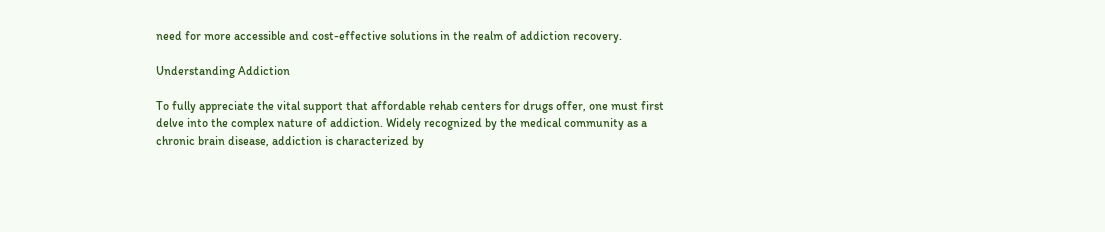need for more accessible and cost-effective solutions in the realm of addiction recovery.

Understanding Addiction

To fully appreciate the vital support that affordable rehab centers for drugs offer, one must first delve into the complex nature of addiction. Widely recognized by the medical community as a chronic brain disease, addiction is characterized by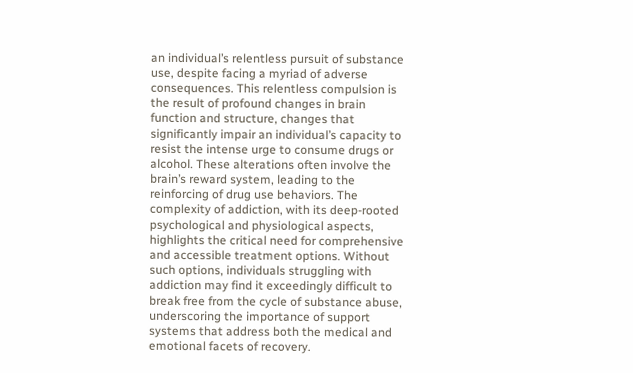an individual’s relentless pursuit of substance use, despite facing a myriad of adverse consequences. This relentless compulsion is the result of profound changes in brain function and structure, changes that significantly impair an individual’s capacity to resist the intense urge to consume drugs or alcohol. These alterations often involve the brain’s reward system, leading to the reinforcing of drug use behaviors. The complexity of addiction, with its deep-rooted psychological and physiological aspects, highlights the critical need for comprehensive and accessible treatment options. Without such options, individuals struggling with addiction may find it exceedingly difficult to break free from the cycle of substance abuse, underscoring the importance of support systems that address both the medical and emotional facets of recovery.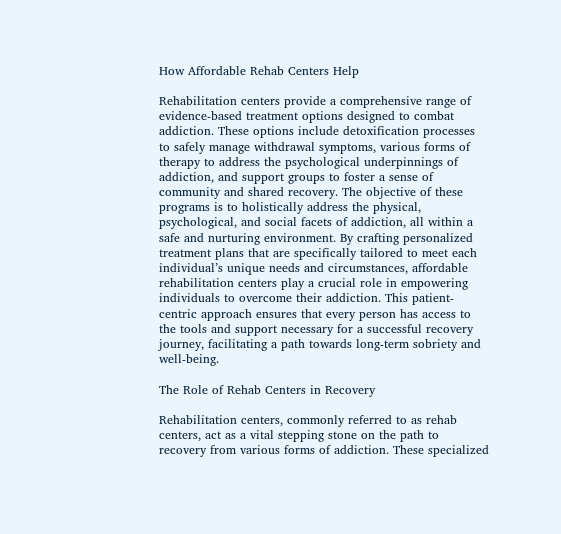How Affordable Rehab Centers Help

Rehabilitation centers provide a comprehensive range of evidence-based treatment options designed to combat addiction. These options include detoxification processes to safely manage withdrawal symptoms, various forms of therapy to address the psychological underpinnings of addiction, and support groups to foster a sense of community and shared recovery. The objective of these programs is to holistically address the physical, psychological, and social facets of addiction, all within a safe and nurturing environment. By crafting personalized treatment plans that are specifically tailored to meet each individual’s unique needs and circumstances, affordable rehabilitation centers play a crucial role in empowering individuals to overcome their addiction. This patient-centric approach ensures that every person has access to the tools and support necessary for a successful recovery journey, facilitating a path towards long-term sobriety and well-being.

The Role of Rehab Centers in Recovery

Rehabilitation centers, commonly referred to as rehab centers, act as a vital stepping stone on the path to recovery from various forms of addiction. These specialized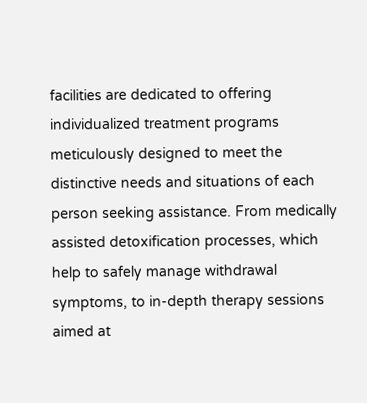facilities are dedicated to offering individualized treatment programs meticulously designed to meet the distinctive needs and situations of each person seeking assistance. From medically assisted detoxification processes, which help to safely manage withdrawal symptoms, to in-depth therapy sessions aimed at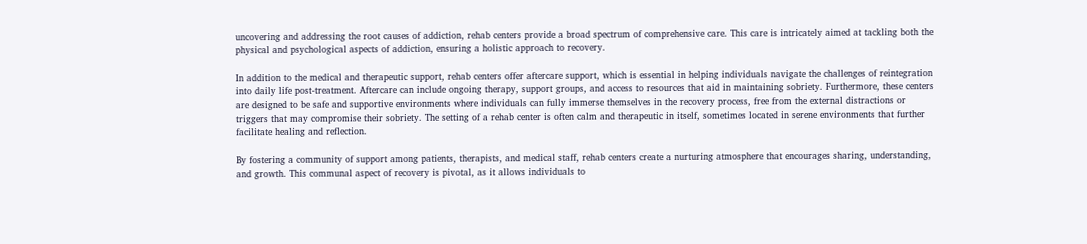uncovering and addressing the root causes of addiction, rehab centers provide a broad spectrum of comprehensive care. This care is intricately aimed at tackling both the physical and psychological aspects of addiction, ensuring a holistic approach to recovery.

In addition to the medical and therapeutic support, rehab centers offer aftercare support, which is essential in helping individuals navigate the challenges of reintegration into daily life post-treatment. Aftercare can include ongoing therapy, support groups, and access to resources that aid in maintaining sobriety. Furthermore, these centers are designed to be safe and supportive environments where individuals can fully immerse themselves in the recovery process, free from the external distractions or triggers that may compromise their sobriety. The setting of a rehab center is often calm and therapeutic in itself, sometimes located in serene environments that further facilitate healing and reflection.

By fostering a community of support among patients, therapists, and medical staff, rehab centers create a nurturing atmosphere that encourages sharing, understanding, and growth. This communal aspect of recovery is pivotal, as it allows individuals to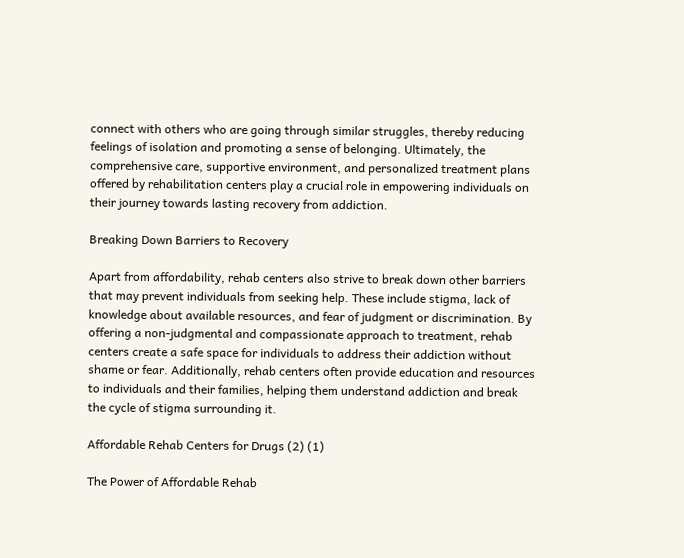connect with others who are going through similar struggles, thereby reducing feelings of isolation and promoting a sense of belonging. Ultimately, the comprehensive care, supportive environment, and personalized treatment plans offered by rehabilitation centers play a crucial role in empowering individuals on their journey towards lasting recovery from addiction.

Breaking Down Barriers to Recovery

Apart from affordability, rehab centers also strive to break down other barriers that may prevent individuals from seeking help. These include stigma, lack of knowledge about available resources, and fear of judgment or discrimination. By offering a non-judgmental and compassionate approach to treatment, rehab centers create a safe space for individuals to address their addiction without shame or fear. Additionally, rehab centers often provide education and resources to individuals and their families, helping them understand addiction and break the cycle of stigma surrounding it.

Affordable Rehab Centers for Drugs (2) (1)

The Power of Affordable Rehab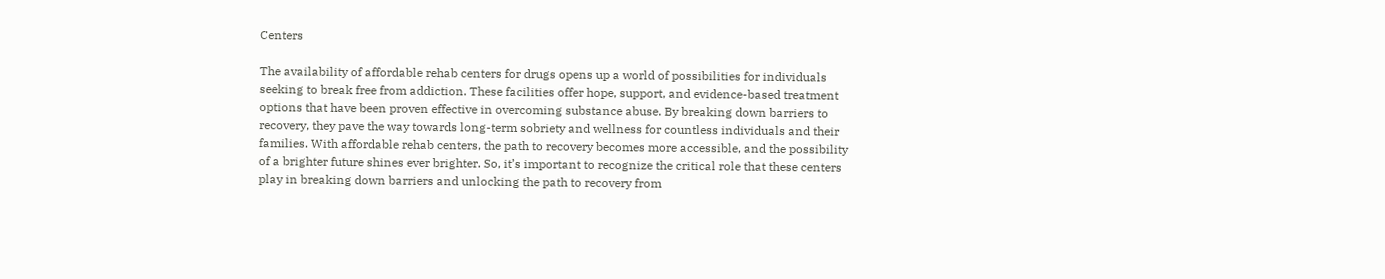Centers

The availability of affordable rehab centers for drugs opens up a world of possibilities for individuals seeking to break free from addiction. These facilities offer hope, support, and evidence-based treatment options that have been proven effective in overcoming substance abuse. By breaking down barriers to recovery, they pave the way towards long-term sobriety and wellness for countless individuals and their families. With affordable rehab centers, the path to recovery becomes more accessible, and the possibility of a brighter future shines ever brighter. So, it’s important to recognize the critical role that these centers play in breaking down barriers and unlocking the path to recovery from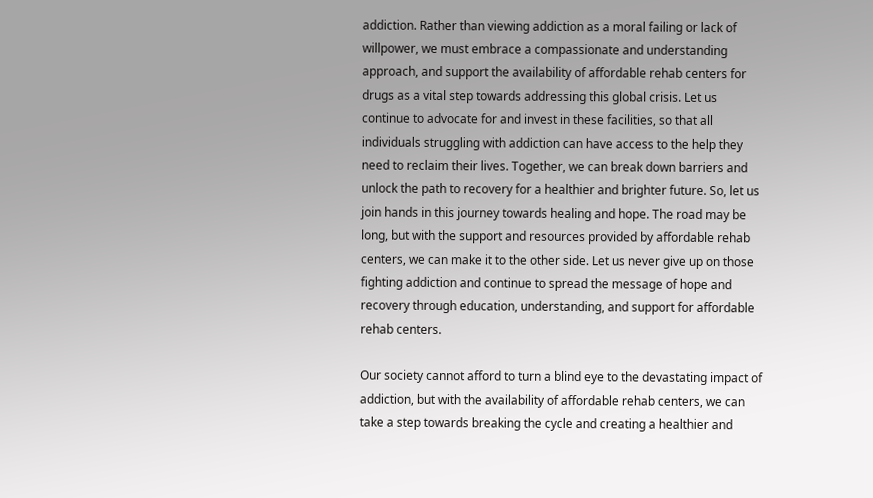addiction. Rather than viewing addiction as a moral failing or lack of willpower, we must embrace a compassionate and understanding approach, and support the availability of affordable rehab centers for drugs as a vital step towards addressing this global crisis. Let us continue to advocate for and invest in these facilities, so that all individuals struggling with addiction can have access to the help they need to reclaim their lives. Together, we can break down barriers and unlock the path to recovery for a healthier and brighter future. So, let us join hands in this journey towards healing and hope. The road may be long, but with the support and resources provided by affordable rehab centers, we can make it to the other side. Let us never give up on those fighting addiction and continue to spread the message of hope and recovery through education, understanding, and support for affordable rehab centers.

Our society cannot afford to turn a blind eye to the devastating impact of addiction, but with the availability of affordable rehab centers, we can take a step towards breaking the cycle and creating a healthier and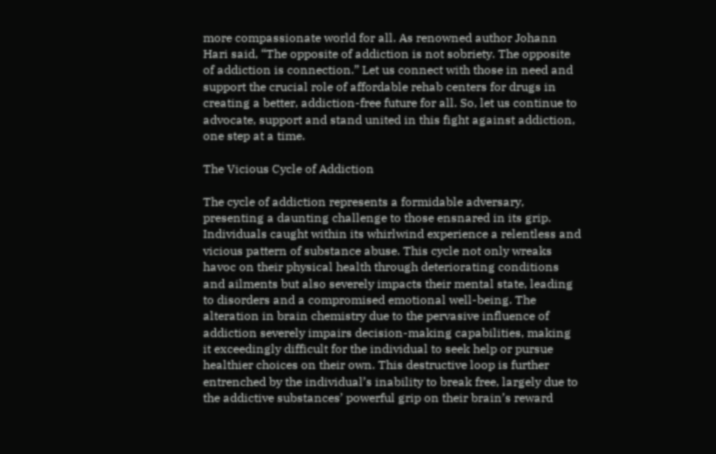more compassionate world for all. As renowned author Johann Hari said, “The opposite of addiction is not sobriety. The opposite of addiction is connection.” Let us connect with those in need and support the crucial role of affordable rehab centers for drugs in creating a better, addiction-free future for all. So, let us continue to advocate, support and stand united in this fight against addiction, one step at a time.

The Vicious Cycle of Addiction

The cycle of addiction represents a formidable adversary, presenting a daunting challenge to those ensnared in its grip. Individuals caught within its whirlwind experience a relentless and vicious pattern of substance abuse. This cycle not only wreaks havoc on their physical health through deteriorating conditions and ailments but also severely impacts their mental state, leading to disorders and a compromised emotional well-being. The alteration in brain chemistry due to the pervasive influence of addiction severely impairs decision-making capabilities, making it exceedingly difficult for the individual to seek help or pursue healthier choices on their own. This destructive loop is further entrenched by the individual’s inability to break free, largely due to the addictive substances’ powerful grip on their brain’s reward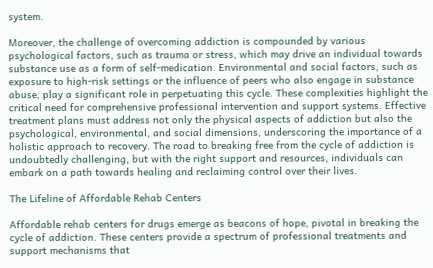system.

Moreover, the challenge of overcoming addiction is compounded by various psychological factors, such as trauma or stress, which may drive an individual towards substance use as a form of self-medication. Environmental and social factors, such as exposure to high-risk settings or the influence of peers who also engage in substance abuse, play a significant role in perpetuating this cycle. These complexities highlight the critical need for comprehensive professional intervention and support systems. Effective treatment plans must address not only the physical aspects of addiction but also the psychological, environmental, and social dimensions, underscoring the importance of a holistic approach to recovery. The road to breaking free from the cycle of addiction is undoubtedly challenging, but with the right support and resources, individuals can embark on a path towards healing and reclaiming control over their lives.

The Lifeline of Affordable Rehab Centers

Affordable rehab centers for drugs emerge as beacons of hope, pivotal in breaking the cycle of addiction. These centers provide a spectrum of professional treatments and support mechanisms that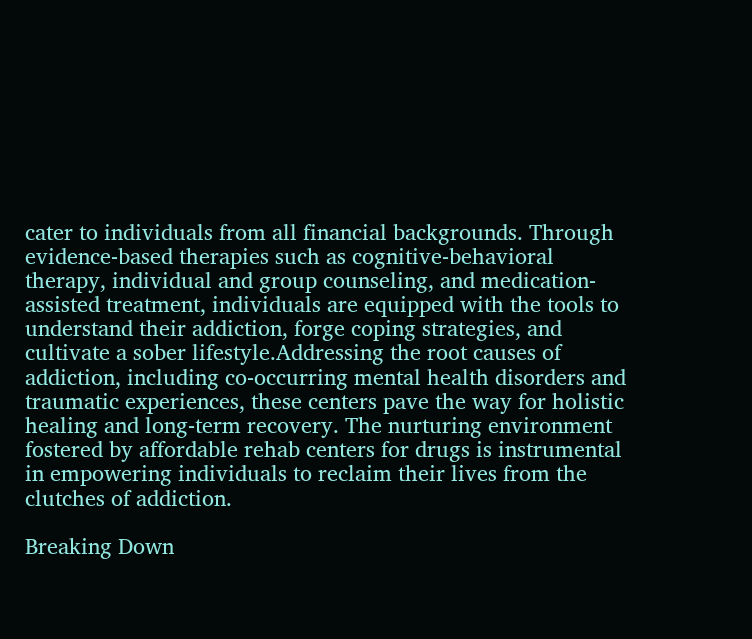cater to individuals from all financial backgrounds. Through evidence-based therapies such as cognitive-behavioral therapy, individual and group counseling, and medication-assisted treatment, individuals are equipped with the tools to understand their addiction, forge coping strategies, and cultivate a sober lifestyle.Addressing the root causes of addiction, including co-occurring mental health disorders and traumatic experiences, these centers pave the way for holistic healing and long-term recovery. The nurturing environment fostered by affordable rehab centers for drugs is instrumental in empowering individuals to reclaim their lives from the clutches of addiction.

Breaking Down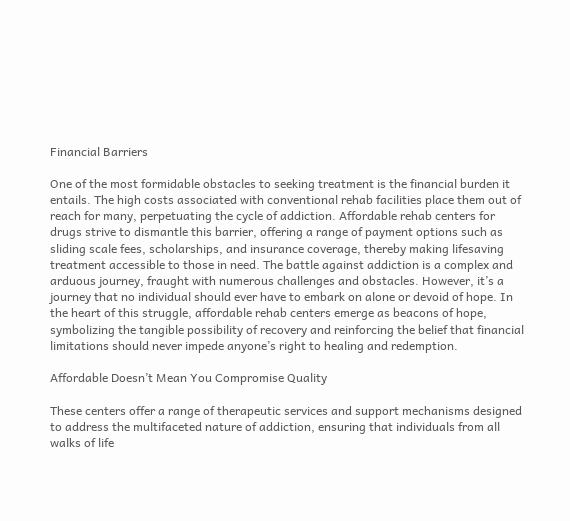Financial Barriers

One of the most formidable obstacles to seeking treatment is the financial burden it entails. The high costs associated with conventional rehab facilities place them out of reach for many, perpetuating the cycle of addiction. Affordable rehab centers for drugs strive to dismantle this barrier, offering a range of payment options such as sliding scale fees, scholarships, and insurance coverage, thereby making lifesaving treatment accessible to those in need. The battle against addiction is a complex and arduous journey, fraught with numerous challenges and obstacles. However, it’s a journey that no individual should ever have to embark on alone or devoid of hope. In the heart of this struggle, affordable rehab centers emerge as beacons of hope, symbolizing the tangible possibility of recovery and reinforcing the belief that financial limitations should never impede anyone’s right to healing and redemption.

Affordable Doesn’t Mean You Compromise Quality

These centers offer a range of therapeutic services and support mechanisms designed to address the multifaceted nature of addiction, ensuring that individuals from all walks of life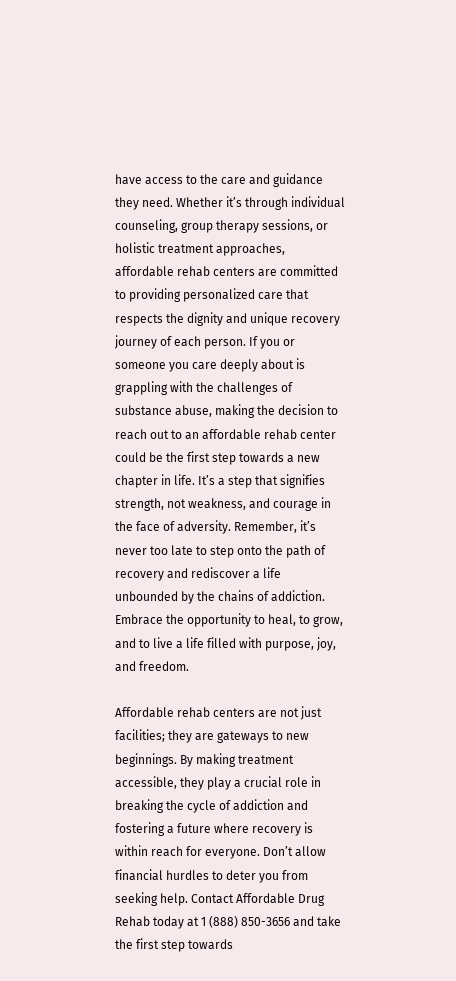have access to the care and guidance they need. Whether it’s through individual counseling, group therapy sessions, or holistic treatment approaches, affordable rehab centers are committed to providing personalized care that respects the dignity and unique recovery journey of each person. If you or someone you care deeply about is grappling with the challenges of substance abuse, making the decision to reach out to an affordable rehab center could be the first step towards a new chapter in life. It’s a step that signifies strength, not weakness, and courage in the face of adversity. Remember, it’s never too late to step onto the path of recovery and rediscover a life unbounded by the chains of addiction. Embrace the opportunity to heal, to grow, and to live a life filled with purpose, joy, and freedom.

Affordable rehab centers are not just facilities; they are gateways to new beginnings. By making treatment accessible, they play a crucial role in breaking the cycle of addiction and fostering a future where recovery is within reach for everyone. Don’t allow financial hurdles to deter you from seeking help. Contact Affordable Drug Rehab today at 1 (888) 850-3656 and take the first step towards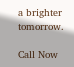a brighter tomorrow.

Call Now